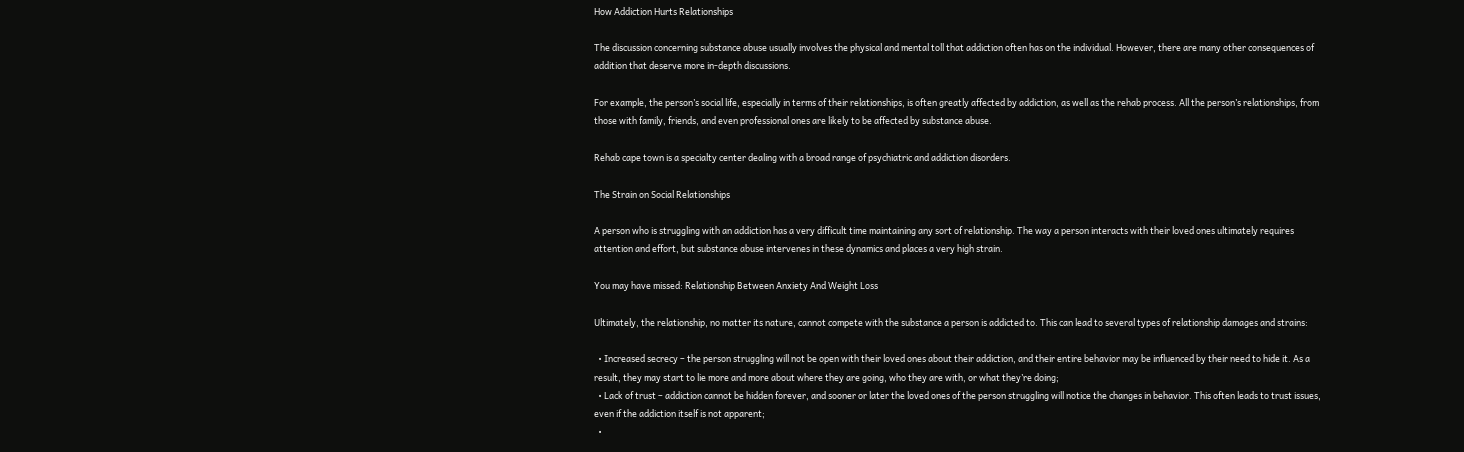How Addiction Hurts Relationships

The discussion concerning substance abuse usually involves the physical and mental toll that addiction often has on the individual. However, there are many other consequences of addition that deserve more in-depth discussions.

For example, the person’s social life, especially in terms of their relationships, is often greatly affected by addiction, as well as the rehab process. All the person’s relationships, from those with family, friends, and even professional ones are likely to be affected by substance abuse.

Rehab cape town is a specialty center dealing with a broad range of psychiatric and addiction disorders.

The Strain on Social Relationships

A person who is struggling with an addiction has a very difficult time maintaining any sort of relationship. The way a person interacts with their loved ones ultimately requires attention and effort, but substance abuse intervenes in these dynamics and places a very high strain.

You may have missed: Relationship Between Anxiety And Weight Loss

Ultimately, the relationship, no matter its nature, cannot compete with the substance a person is addicted to. This can lead to several types of relationship damages and strains:

  • Increased secrecy – the person struggling will not be open with their loved ones about their addiction, and their entire behavior may be influenced by their need to hide it. As a result, they may start to lie more and more about where they are going, who they are with, or what they’re doing;
  • Lack of trust – addiction cannot be hidden forever, and sooner or later the loved ones of the person struggling will notice the changes in behavior. This often leads to trust issues, even if the addiction itself is not apparent;
  •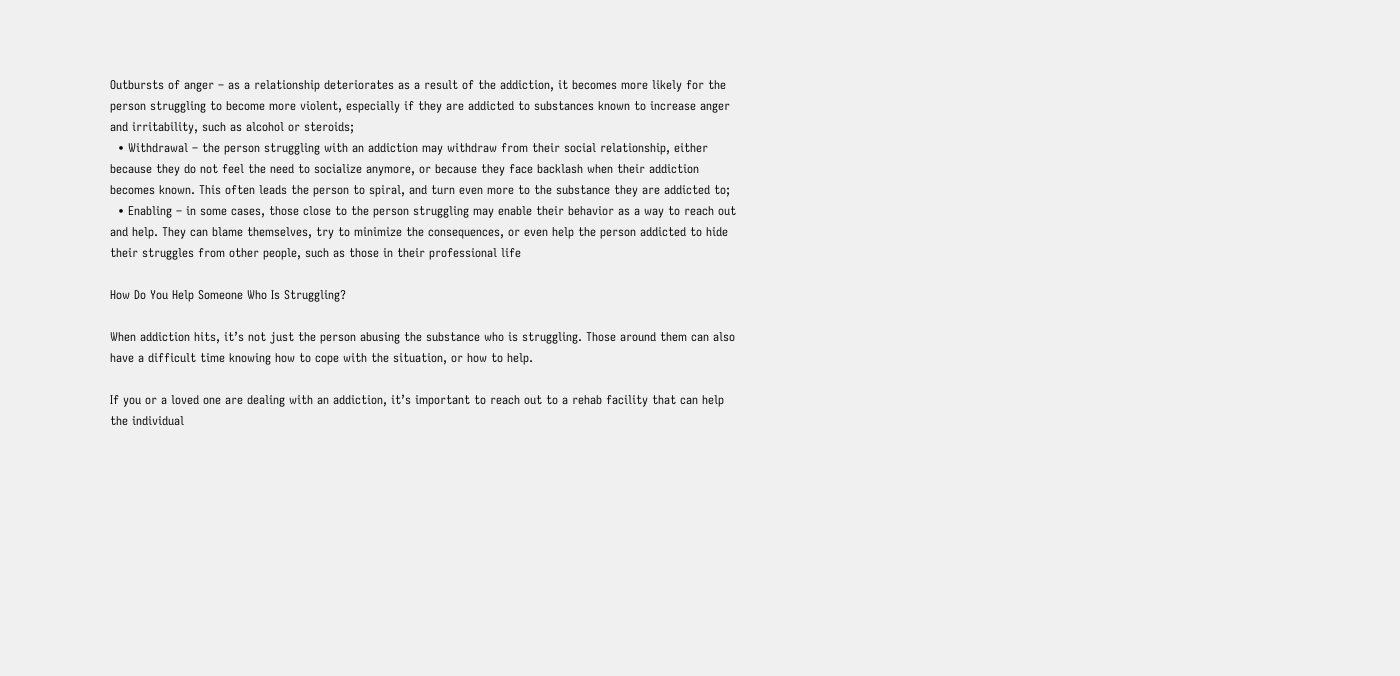Outbursts of anger – as a relationship deteriorates as a result of the addiction, it becomes more likely for the person struggling to become more violent, especially if they are addicted to substances known to increase anger and irritability, such as alcohol or steroids;
  • Withdrawal – the person struggling with an addiction may withdraw from their social relationship, either because they do not feel the need to socialize anymore, or because they face backlash when their addiction becomes known. This often leads the person to spiral, and turn even more to the substance they are addicted to;
  • Enabling – in some cases, those close to the person struggling may enable their behavior as a way to reach out and help. They can blame themselves, try to minimize the consequences, or even help the person addicted to hide their struggles from other people, such as those in their professional life

How Do You Help Someone Who Is Struggling?

When addiction hits, it’s not just the person abusing the substance who is struggling. Those around them can also have a difficult time knowing how to cope with the situation, or how to help.

If you or a loved one are dealing with an addiction, it’s important to reach out to a rehab facility that can help the individual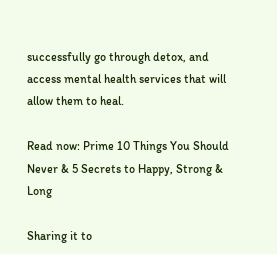successfully go through detox, and access mental health services that will allow them to heal.

Read now: Prime 10 Things You Should Never & 5 Secrets to Happy, Strong & Long

Sharing it to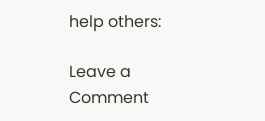help others:

Leave a Comment